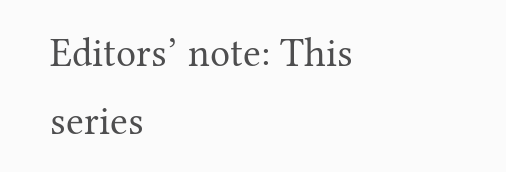Editors’ note: This series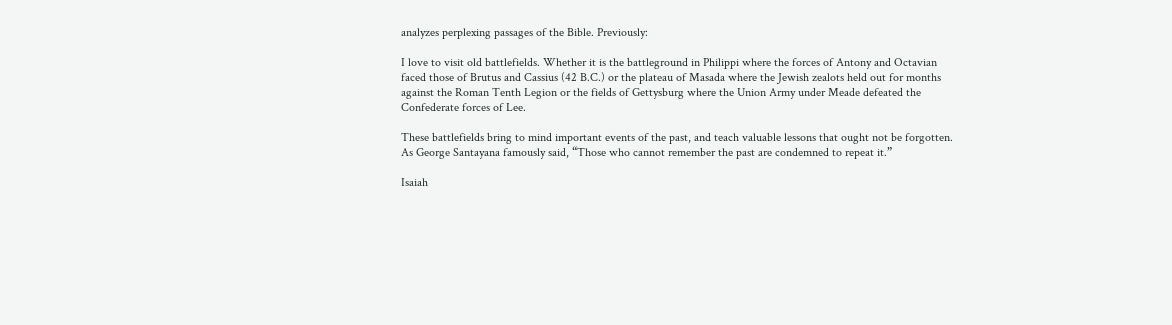analyzes perplexing passages of the Bible. Previously:

I love to visit old battlefields. Whether it is the battleground in Philippi where the forces of Antony and Octavian faced those of Brutus and Cassius (42 B.C.) or the plateau of Masada where the Jewish zealots held out for months against the Roman Tenth Legion or the fields of Gettysburg where the Union Army under Meade defeated the Confederate forces of Lee.

These battlefields bring to mind important events of the past, and teach valuable lessons that ought not be forgotten. As George Santayana famously said, “Those who cannot remember the past are condemned to repeat it.”

Isaiah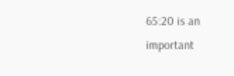65:20 is an important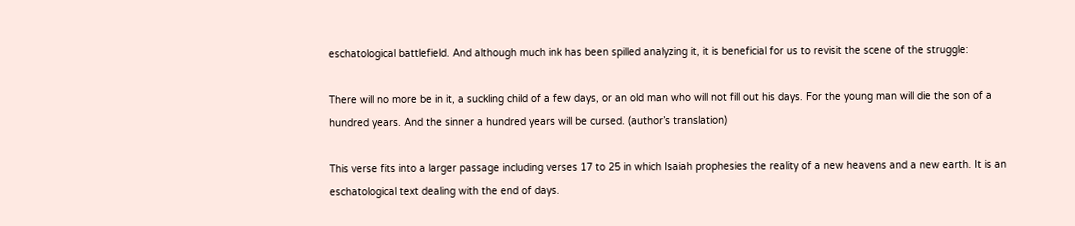eschatological battlefield. And although much ink has been spilled analyzing it, it is beneficial for us to revisit the scene of the struggle:

There will no more be in it, a suckling child of a few days, or an old man who will not fill out his days. For the young man will die the son of a hundred years. And the sinner a hundred years will be cursed. (author’s translation)

This verse fits into a larger passage including verses 17 to 25 in which Isaiah prophesies the reality of a new heavens and a new earth. It is an eschatological text dealing with the end of days.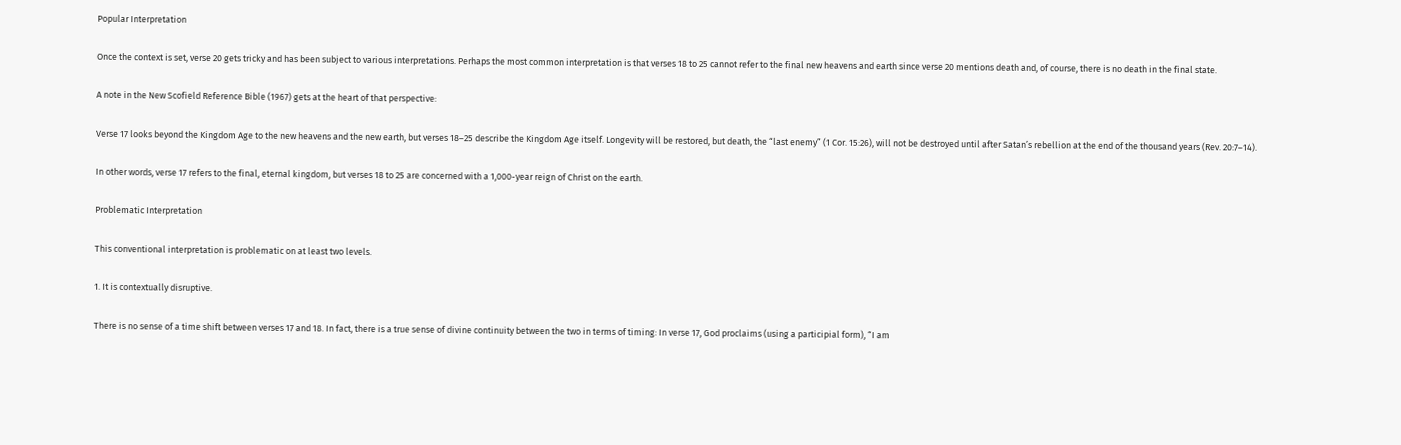Popular Interpretation

Once the context is set, verse 20 gets tricky and has been subject to various interpretations. Perhaps the most common interpretation is that verses 18 to 25 cannot refer to the final new heavens and earth since verse 20 mentions death and, of course, there is no death in the final state.

A note in the New Scofield Reference Bible (1967) gets at the heart of that perspective:

Verse 17 looks beyond the Kingdom Age to the new heavens and the new earth, but verses 18–25 describe the Kingdom Age itself. Longevity will be restored, but death, the “last enemy” (1 Cor. 15:26), will not be destroyed until after Satan’s rebellion at the end of the thousand years (Rev. 20:7–14).

In other words, verse 17 refers to the final, eternal kingdom, but verses 18 to 25 are concerned with a 1,000-year reign of Christ on the earth.

Problematic Interpretation

This conventional interpretation is problematic on at least two levels.

1. It is contextually disruptive.

There is no sense of a time shift between verses 17 and 18. In fact, there is a true sense of divine continuity between the two in terms of timing: In verse 17, God proclaims (using a participial form), “I am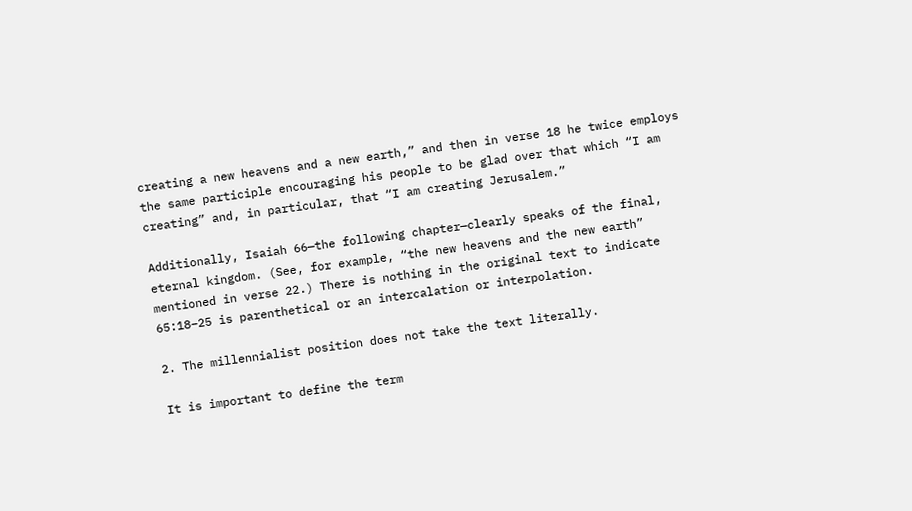creating a new heavens and a new earth,” and then in verse 18 he twice employs the same participle encouraging his people to be glad over that which “I am creating” and, in particular, that “I am creating Jerusalem.”

Additionally, Isaiah 66—the following chapter—clearly speaks of the final, eternal kingdom. (See, for example, “the new heavens and the new earth” mentioned in verse 22.) There is nothing in the original text to indicate 65:18–25 is parenthetical or an intercalation or interpolation.

2. The millennialist position does not take the text literally.

It is important to define the term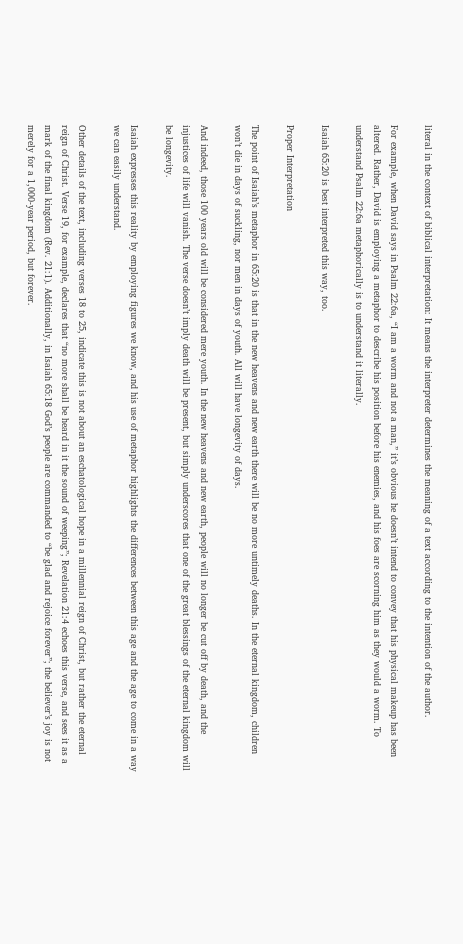literal in the context of biblical interpretation: It means the interpreter determines the meaning of a text according to the intention of the author.

For example, when David says in Psalm 22:6a, “I am a worm and not a man,” it’s obvious he doesn’t intend to convey that his physical makeup has been altered. Rather, David is employing a metaphor to describe his position before his enemies, and his foes are scorning him as they would a worm. To understand Psalm 22:6a metaphorically is to understand it literally.

Isaiah 65:20 is best interpreted this way, too.

Proper Interpretation

The point of Isaiah’s metaphor in 65:20 is that in the new heavens and new earth there will be no more untimely deaths. In the eternal kingdom, children won’t die in days of suckling, nor men in days of youth. All will have longevity of days.

And indeed, those 100 years old will be considered mere youth. In the new heavens and new earth, people will no longer be cut off by death, and the injustices of life will vanish. The verse doesn’t imply death will be present, but simply underscores that one of the great blessings of the eternal kingdom will be longevity.

Isaiah expresses this reality by employing figures we know, and his use of metaphor highlights the differences between this age and the age to come in a way we can easily understand.

Other details of the text, including verses 18 to 25, indicate this is not about an eschatological hope in a millennial reign of Christ, but rather the eternal reign of Christ. Verse 19, for example, declares that “no more shall be heard in it the sound of weeping”; Revelation 21:4 echoes this verse, and sees it as a mark of the final kingdom (Rev. 21:1). Additionally, in Isaiah 65:18 God’s people are commanded to “be glad and rejoice forever”; the believer’s joy is not merely for a 1,000-year period, but forever.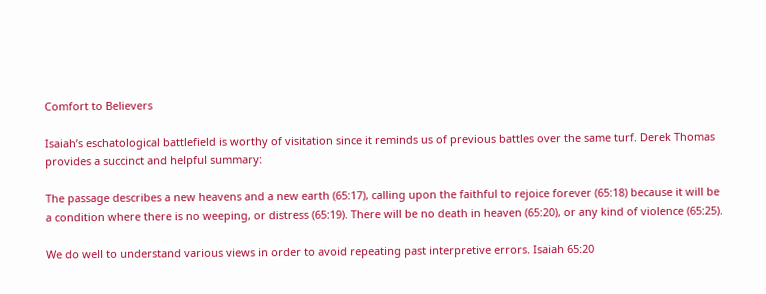Comfort to Believers

Isaiah’s eschatological battlefield is worthy of visitation since it reminds us of previous battles over the same turf. Derek Thomas provides a succinct and helpful summary:

The passage describes a new heavens and a new earth (65:17), calling upon the faithful to rejoice forever (65:18) because it will be a condition where there is no weeping, or distress (65:19). There will be no death in heaven (65:20), or any kind of violence (65:25).

We do well to understand various views in order to avoid repeating past interpretive errors. Isaiah 65:20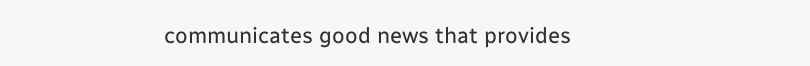communicates good news that provides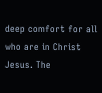deep comfort for all who are in Christ Jesus. The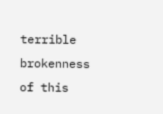terrible brokenness of this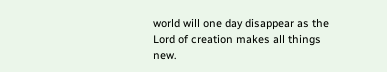world will one day disappear as the Lord of creation makes all things new.